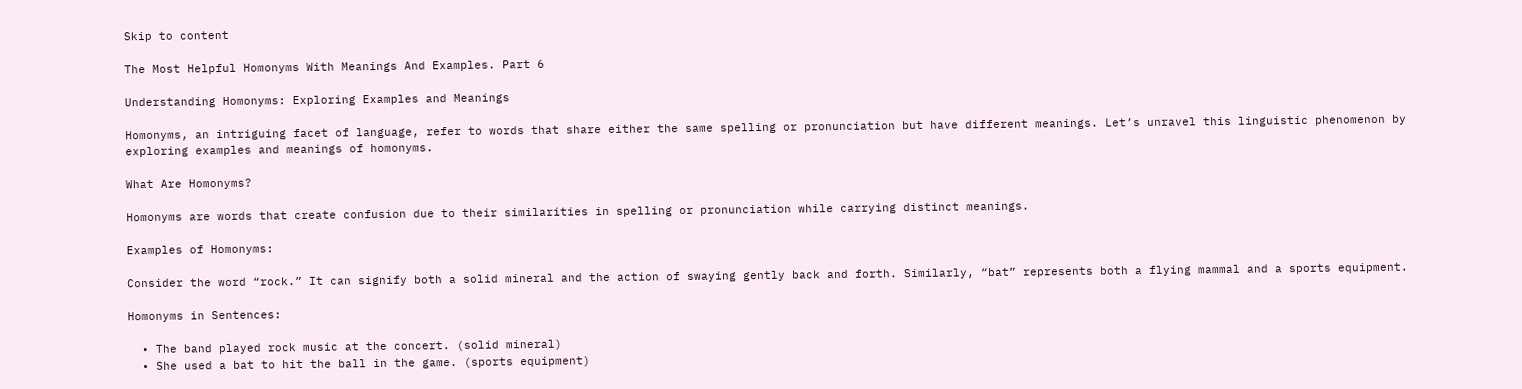Skip to content

The Most Helpful Homonyms With Meanings And Examples. Part 6

Understanding Homonyms: Exploring Examples and Meanings

Homonyms, an intriguing facet of language, refer to words that share either the same spelling or pronunciation but have different meanings. Let’s unravel this linguistic phenomenon by exploring examples and meanings of homonyms.

What Are Homonyms?

Homonyms are words that create confusion due to their similarities in spelling or pronunciation while carrying distinct meanings.

Examples of Homonyms:

Consider the word “rock.” It can signify both a solid mineral and the action of swaying gently back and forth. Similarly, “bat” represents both a flying mammal and a sports equipment.

Homonyms in Sentences:

  • The band played rock music at the concert. (solid mineral)
  • She used a bat to hit the ball in the game. (sports equipment)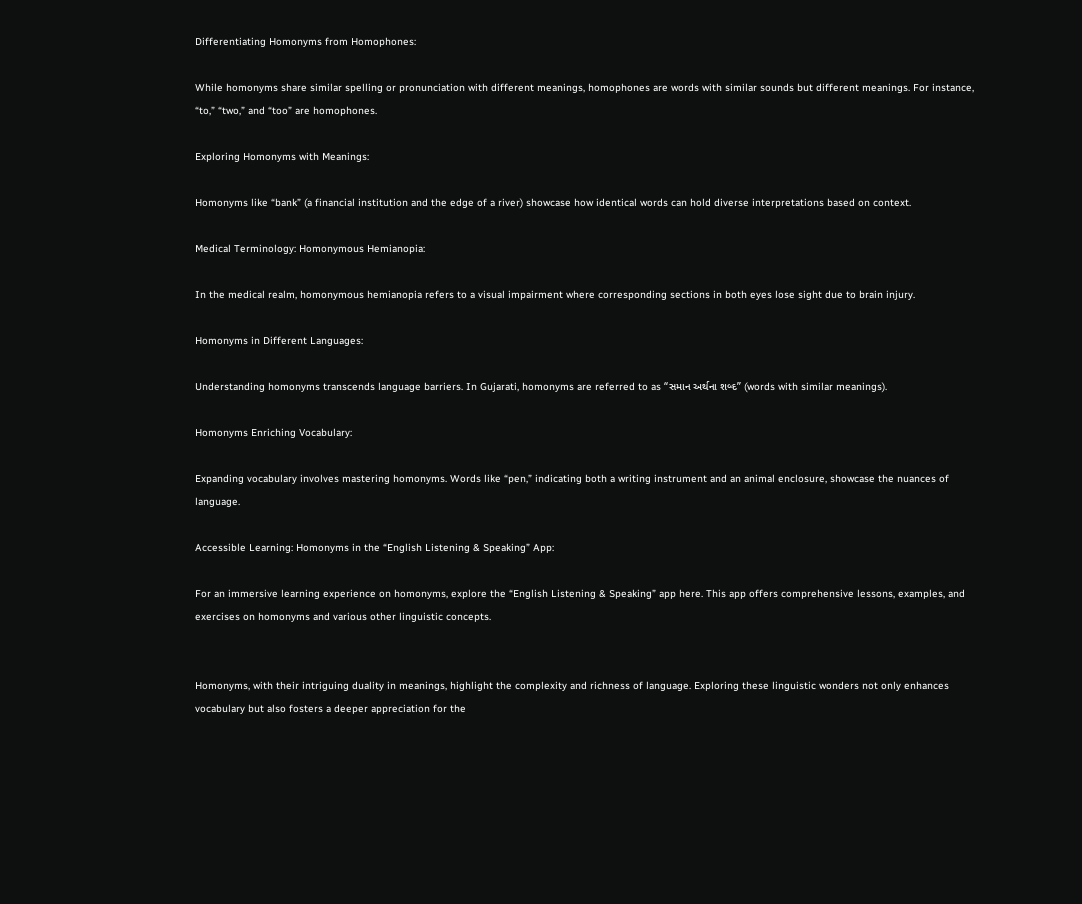Differentiating Homonyms from Homophones:

While homonyms share similar spelling or pronunciation with different meanings, homophones are words with similar sounds but different meanings. For instance, “to,” “two,” and “too” are homophones.

Exploring Homonyms with Meanings:

Homonyms like “bank” (a financial institution and the edge of a river) showcase how identical words can hold diverse interpretations based on context.

Medical Terminology: Homonymous Hemianopia:

In the medical realm, homonymous hemianopia refers to a visual impairment where corresponding sections in both eyes lose sight due to brain injury.

Homonyms in Different Languages:

Understanding homonyms transcends language barriers. In Gujarati, homonyms are referred to as “સમાન અર્થના શબ્દ” (words with similar meanings).

Homonyms Enriching Vocabulary:

Expanding vocabulary involves mastering homonyms. Words like “pen,” indicating both a writing instrument and an animal enclosure, showcase the nuances of language.

Accessible Learning: Homonyms in the “English Listening & Speaking” App:

For an immersive learning experience on homonyms, explore the “English Listening & Speaking” app here. This app offers comprehensive lessons, examples, and exercises on homonyms and various other linguistic concepts.


Homonyms, with their intriguing duality in meanings, highlight the complexity and richness of language. Exploring these linguistic wonders not only enhances vocabulary but also fosters a deeper appreciation for the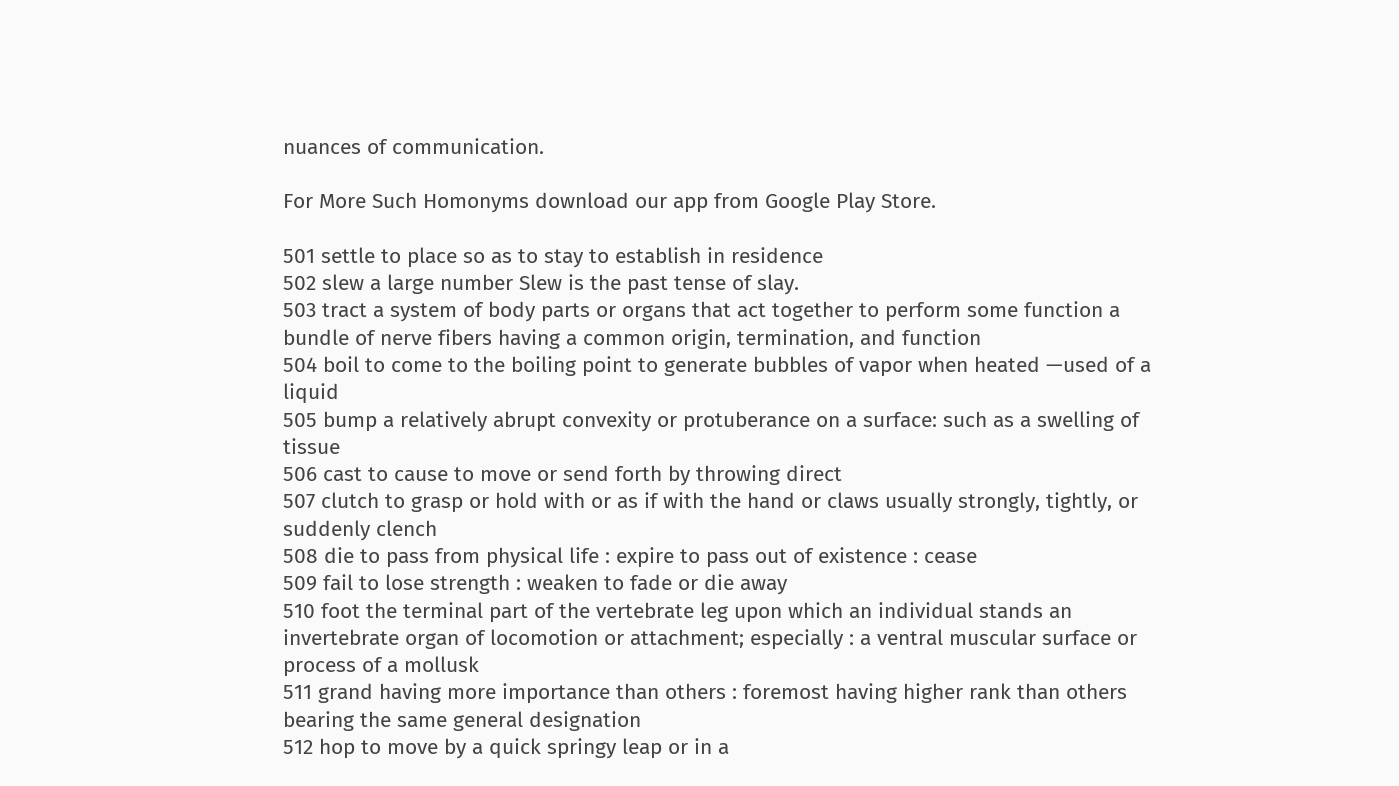nuances of communication.

For More Such Homonyms download our app from Google Play Store.

501 settle to place so as to stay to establish in residence
502 slew a large number Slew is the past tense of slay.
503 tract a system of body parts or organs that act together to perform some function a bundle of nerve fibers having a common origin, termination, and function
504 boil to come to the boiling point to generate bubbles of vapor when heated —used of a liquid
505 bump a relatively abrupt convexity or protuberance on a surface: such as a swelling of tissue
506 cast to cause to move or send forth by throwing direct
507 clutch to grasp or hold with or as if with the hand or claws usually strongly, tightly, or suddenly clench
508 die to pass from physical life : expire to pass out of existence : cease
509 fail to lose strength : weaken to fade or die away
510 foot the terminal part of the vertebrate leg upon which an individual stands an invertebrate organ of locomotion or attachment; especially : a ventral muscular surface or process of a mollusk
511 grand having more importance than others : foremost having higher rank than others bearing the same general designation
512 hop to move by a quick springy leap or in a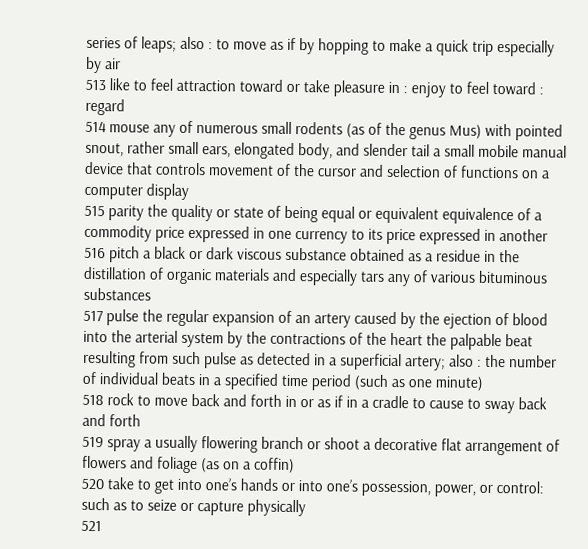series of leaps; also : to move as if by hopping to make a quick trip especially by air
513 like to feel attraction toward or take pleasure in : enjoy to feel toward : regard
514 mouse any of numerous small rodents (as of the genus Mus) with pointed snout, rather small ears, elongated body, and slender tail a small mobile manual device that controls movement of the cursor and selection of functions on a computer display
515 parity the quality or state of being equal or equivalent equivalence of a commodity price expressed in one currency to its price expressed in another
516 pitch a black or dark viscous substance obtained as a residue in the distillation of organic materials and especially tars any of various bituminous substances
517 pulse the regular expansion of an artery caused by the ejection of blood into the arterial system by the contractions of the heart the palpable beat resulting from such pulse as detected in a superficial artery; also : the number of individual beats in a specified time period (such as one minute)
518 rock to move back and forth in or as if in a cradle to cause to sway back and forth
519 spray a usually flowering branch or shoot a decorative flat arrangement of flowers and foliage (as on a coffin)
520 take to get into one’s hands or into one’s possession, power, or control: such as to seize or capture physically
521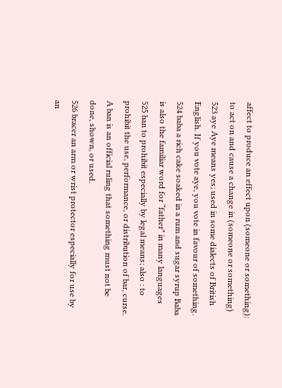affect to produce an effect upon (someone or something): to act on and cause a change in (someone or something)
523 aye Aye means yes; used in some dialects of British English. If you vote aye, you vote in favour of something.
524 baba a rich cake soaked in a rum and sugar syrup Baba is also the familiar word for “father” in many languages
525 ban to prohibit especially by legal means; also : to prohibit the use, performance, or distribution of bar, curse. A ban is an official ruling that something must not be done, shown, or used.
526 bracer an arm or wrist protector especially for use by an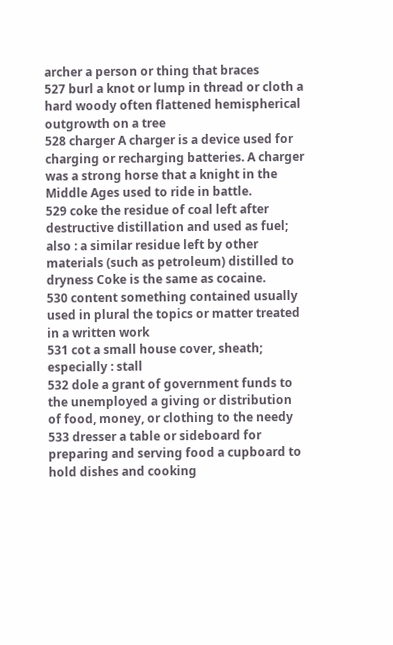archer a person or thing that braces
527 burl a knot or lump in thread or cloth a hard woody often flattened hemispherical outgrowth on a tree
528 charger A charger is a device used for charging or recharging batteries. A charger was a strong horse that a knight in the Middle Ages used to ride in battle.
529 coke the residue of coal left after destructive distillation and used as fuel; also : a similar residue left by other materials (such as petroleum) distilled to dryness Coke is the same as cocaine.
530 content something contained usually used in plural the topics or matter treated in a written work
531 cot a small house cover, sheath; especially : stall
532 dole a grant of government funds to the unemployed a giving or distribution of food, money, or clothing to the needy
533 dresser a table or sideboard for preparing and serving food a cupboard to hold dishes and cooking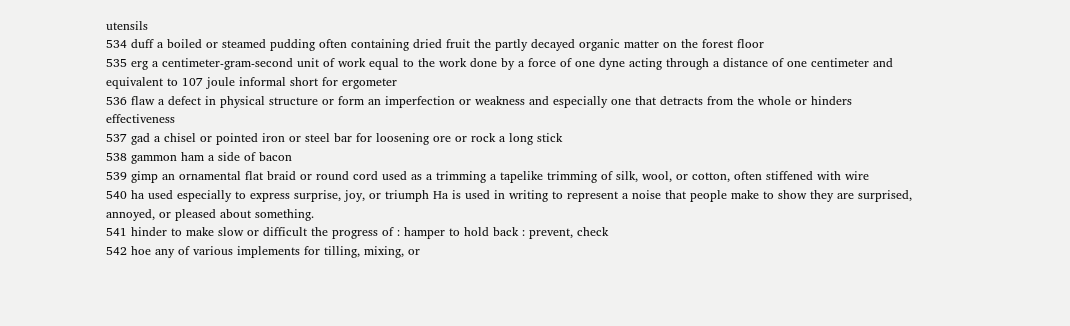utensils
534 duff a boiled or steamed pudding often containing dried fruit the partly decayed organic matter on the forest floor
535 erg a centimeter-gram-second unit of work equal to the work done by a force of one dyne acting through a distance of one centimeter and equivalent to 107 joule informal short for ergometer
536 flaw a defect in physical structure or form an imperfection or weakness and especially one that detracts from the whole or hinders effectiveness
537 gad a chisel or pointed iron or steel bar for loosening ore or rock a long stick
538 gammon ham a side of bacon
539 gimp an ornamental flat braid or round cord used as a trimming a tapelike trimming of silk, wool, or cotton, often stiffened with wire
540 ha used especially to express surprise, joy, or triumph Ha is used in writing to represent a noise that people make to show they are surprised, annoyed, or pleased about something.
541 hinder to make slow or difficult the progress of : hamper to hold back : prevent, check
542 hoe any of various implements for tilling, mixing, or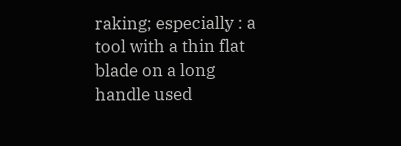raking; especially : a tool with a thin flat blade on a long handle used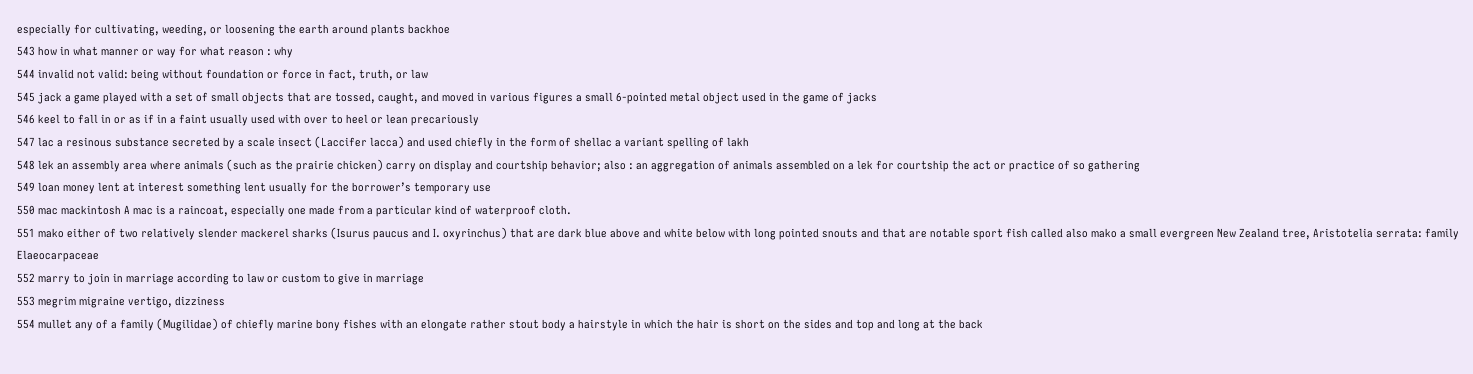especially for cultivating, weeding, or loosening the earth around plants backhoe
543 how in what manner or way for what reason : why
544 invalid not valid: being without foundation or force in fact, truth, or law
545 jack a game played with a set of small objects that are tossed, caught, and moved in various figures a small 6-pointed metal object used in the game of jacks
546 keel to fall in or as if in a faint usually used with over to heel or lean precariously
547 lac a resinous substance secreted by a scale insect (Laccifer lacca) and used chiefly in the form of shellac a variant spelling of lakh
548 lek an assembly area where animals (such as the prairie chicken) carry on display and courtship behavior; also : an aggregation of animals assembled on a lek for courtship the act or practice of so gathering
549 loan money lent at interest something lent usually for the borrower’s temporary use
550 mac mackintosh A mac is a raincoat, especially one made from a particular kind of waterproof cloth.
551 mako either of two relatively slender mackerel sharks (Isurus paucus and I. oxyrinchus) that are dark blue above and white below with long pointed snouts and that are notable sport fish called also mako a small evergreen New Zealand tree, Aristotelia serrata: family Elaeocarpaceae
552 marry to join in marriage according to law or custom to give in marriage
553 megrim migraine vertigo, dizziness
554 mullet any of a family (Mugilidae) of chiefly marine bony fishes with an elongate rather stout body a hairstyle in which the hair is short on the sides and top and long at the back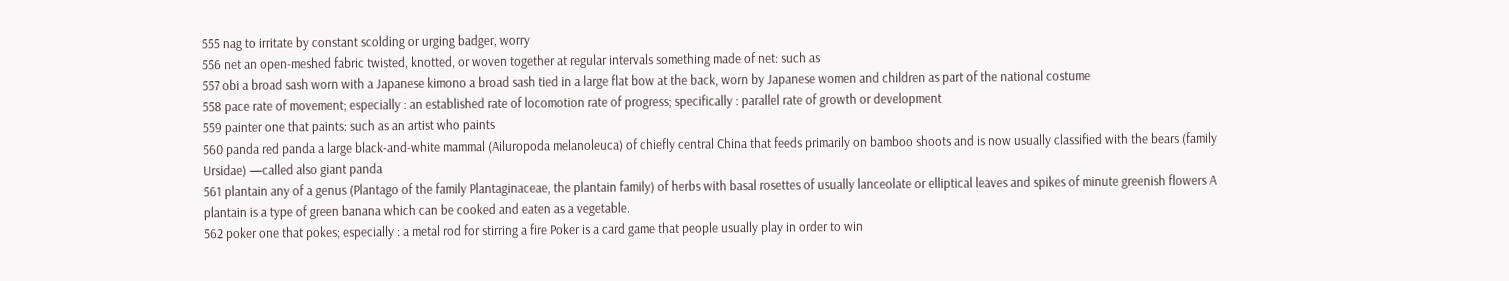555 nag to irritate by constant scolding or urging badger, worry
556 net an open-meshed fabric twisted, knotted, or woven together at regular intervals something made of net: such as
557 obi a broad sash worn with a Japanese kimono a broad sash tied in a large flat bow at the back, worn by Japanese women and children as part of the national costume
558 pace rate of movement; especially : an established rate of locomotion rate of progress; specifically : parallel rate of growth or development
559 painter one that paints: such as an artist who paints
560 panda red panda a large black-and-white mammal (Ailuropoda melanoleuca) of chiefly central China that feeds primarily on bamboo shoots and is now usually classified with the bears (family Ursidae) —called also giant panda
561 plantain any of a genus (Plantago of the family Plantaginaceae, the plantain family) of herbs with basal rosettes of usually lanceolate or elliptical leaves and spikes of minute greenish flowers A plantain is a type of green banana which can be cooked and eaten as a vegetable.
562 poker one that pokes; especially : a metal rod for stirring a fire Poker is a card game that people usually play in order to win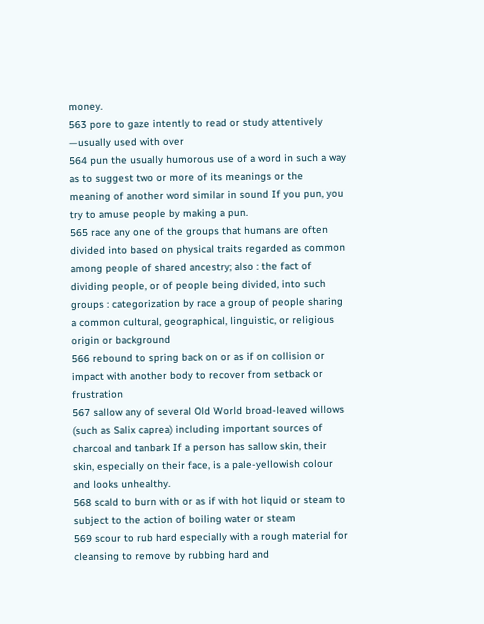money.
563 pore to gaze intently to read or study attentively —usually used with over
564 pun the usually humorous use of a word in such a way as to suggest two or more of its meanings or the meaning of another word similar in sound If you pun, you try to amuse people by making a pun.
565 race any one of the groups that humans are often divided into based on physical traits regarded as common among people of shared ancestry; also : the fact of dividing people, or of people being divided, into such groups : categorization by race a group of people sharing a common cultural, geographical, linguistic, or religious origin or background
566 rebound to spring back on or as if on collision or impact with another body to recover from setback or frustration
567 sallow any of several Old World broad-leaved willows (such as Salix caprea) including important sources of charcoal and tanbark If a person has sallow skin, their skin, especially on their face, is a pale-yellowish colour and looks unhealthy.
568 scald to burn with or as if with hot liquid or steam to subject to the action of boiling water or steam
569 scour to rub hard especially with a rough material for cleansing to remove by rubbing hard and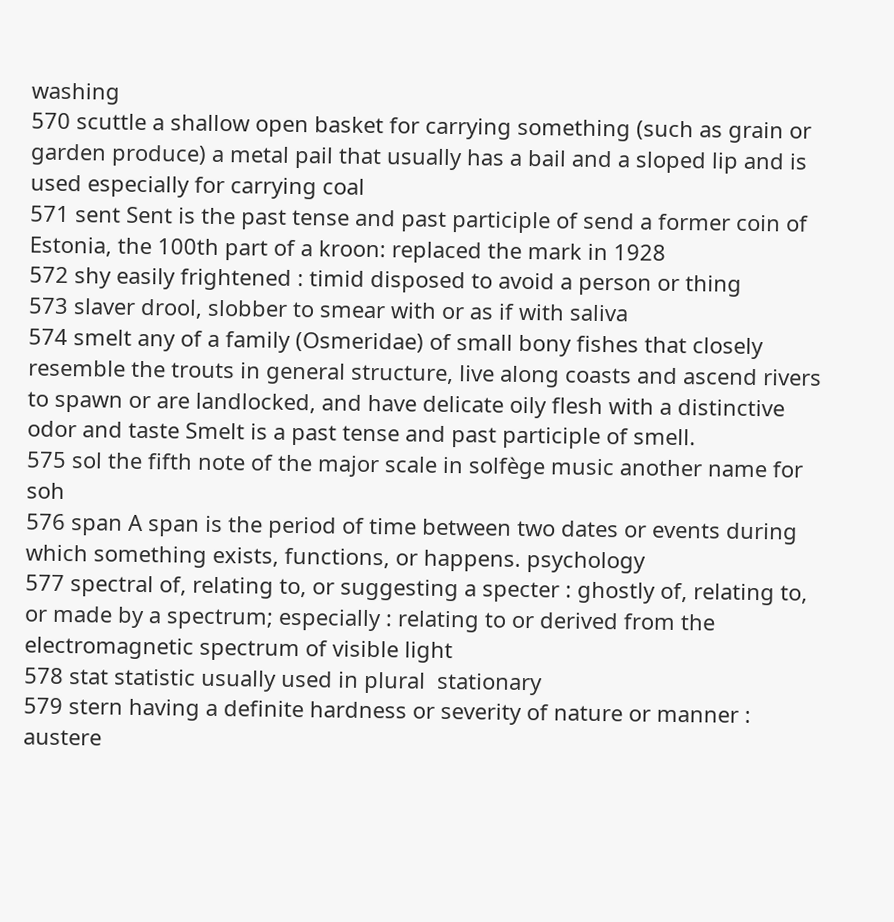washing
570 scuttle a shallow open basket for carrying something (such as grain or garden produce) a metal pail that usually has a bail and a sloped lip and is used especially for carrying coal
571 sent Sent is the past tense and past participle of send a former coin of Estonia, the 100th part of a kroon: replaced the mark in 1928
572 shy easily frightened : timid disposed to avoid a person or thing
573 slaver drool, slobber to smear with or as if with saliva
574 smelt any of a family (Osmeridae) of small bony fishes that closely resemble the trouts in general structure, live along coasts and ascend rivers to spawn or are landlocked, and have delicate oily flesh with a distinctive odor and taste Smelt is a past tense and past participle of smell.
575 sol the fifth note of the major scale in solfège music another name for soh
576 span A span is the period of time between two dates or events during which something exists, functions, or happens. psychology
577 spectral of, relating to, or suggesting a specter : ghostly of, relating to, or made by a spectrum; especially : relating to or derived from the electromagnetic spectrum of visible light
578 stat statistic usually used in plural  stationary
579 stern having a definite hardness or severity of nature or manner : austere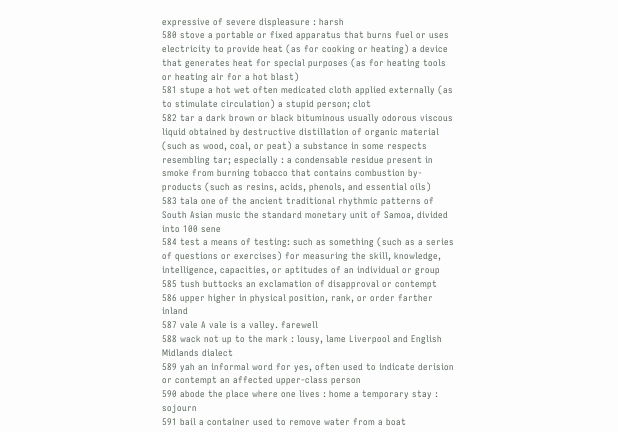expressive of severe displeasure : harsh
580 stove a portable or fixed apparatus that burns fuel or uses electricity to provide heat (as for cooking or heating) a device that generates heat for special purposes (as for heating tools or heating air for a hot blast)
581 stupe a hot wet often medicated cloth applied externally (as to stimulate circulation) a stupid person; clot
582 tar a dark brown or black bituminous usually odorous viscous liquid obtained by destructive distillation of organic material (such as wood, coal, or peat) a substance in some respects resembling tar; especially : a condensable residue present in smoke from burning tobacco that contains combustion by-products (such as resins, acids, phenols, and essential oils)
583 tala one of the ancient traditional rhythmic patterns of South Asian music the standard monetary unit of Samoa, divided into 100 sene
584 test a means of testing: such as something (such as a series of questions or exercises) for measuring the skill, knowledge, intelligence, capacities, or aptitudes of an individual or group
585 tush buttocks an exclamation of disapproval or contempt
586 upper higher in physical position, rank, or order farther inland
587 vale A vale is a valley. farewell
588 wack not up to the mark : lousy, lame Liverpool and English Midlands dialect
589 yah an informal word for yes, often used to indicate derision or contempt an affected upper-class person
590 abode the place where one lives : home a temporary stay : sojourn
591 bail a container used to remove water from a boat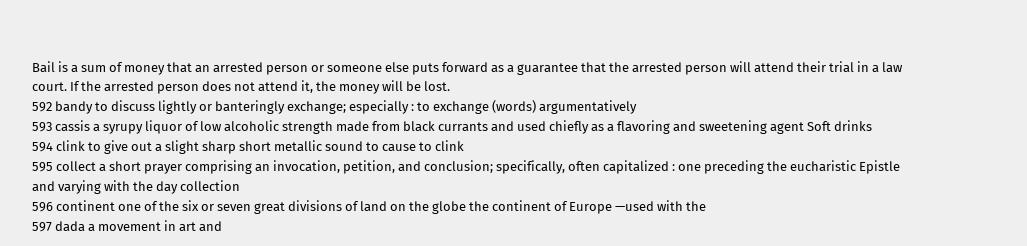Bail is a sum of money that an arrested person or someone else puts forward as a guarantee that the arrested person will attend their trial in a law court. If the arrested person does not attend it, the money will be lost.
592 bandy to discuss lightly or banteringly exchange; especially : to exchange (words) argumentatively
593 cassis a syrupy liquor of low alcoholic strength made from black currants and used chiefly as a flavoring and sweetening agent Soft drinks
594 clink to give out a slight sharp short metallic sound to cause to clink
595 collect a short prayer comprising an invocation, petition, and conclusion; specifically, often capitalized : one preceding the eucharistic Epistle and varying with the day collection
596 continent one of the six or seven great divisions of land on the globe the continent of Europe —used with the
597 dada a movement in art and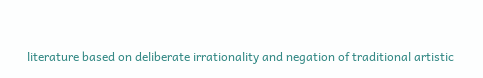literature based on deliberate irrationality and negation of traditional artistic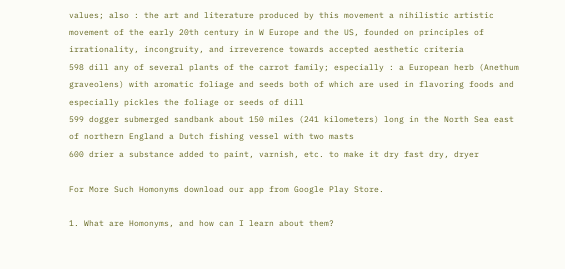values; also : the art and literature produced by this movement a nihilistic artistic movement of the early 20th century in W Europe and the US, founded on principles of irrationality, incongruity, and irreverence towards accepted aesthetic criteria
598 dill any of several plants of the carrot family; especially : a European herb (Anethum graveolens) with aromatic foliage and seeds both of which are used in flavoring foods and especially pickles the foliage or seeds of dill
599 dogger submerged sandbank about 150 miles (241 kilometers) long in the North Sea east of northern England a Dutch fishing vessel with two masts
600 drier a substance added to paint, varnish, etc. to make it dry fast dry, dryer

For More Such Homonyms download our app from Google Play Store.

1. What are Homonyms, and how can I learn about them?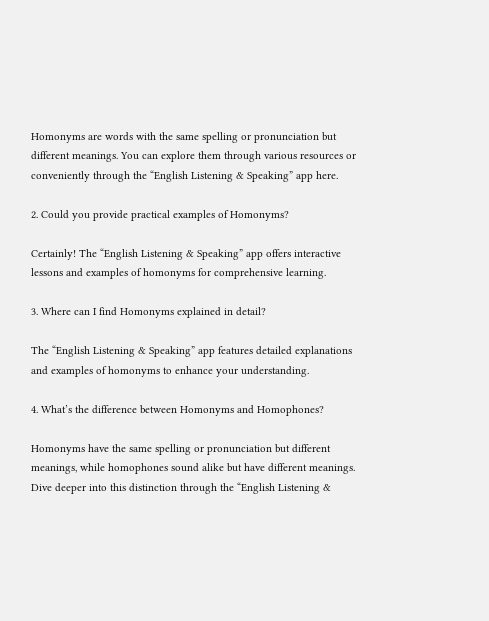Homonyms are words with the same spelling or pronunciation but different meanings. You can explore them through various resources or conveniently through the “English Listening & Speaking” app here.

2. Could you provide practical examples of Homonyms?

Certainly! The “English Listening & Speaking” app offers interactive lessons and examples of homonyms for comprehensive learning.

3. Where can I find Homonyms explained in detail?

The “English Listening & Speaking” app features detailed explanations and examples of homonyms to enhance your understanding.

4. What’s the difference between Homonyms and Homophones?

Homonyms have the same spelling or pronunciation but different meanings, while homophones sound alike but have different meanings. Dive deeper into this distinction through the “English Listening &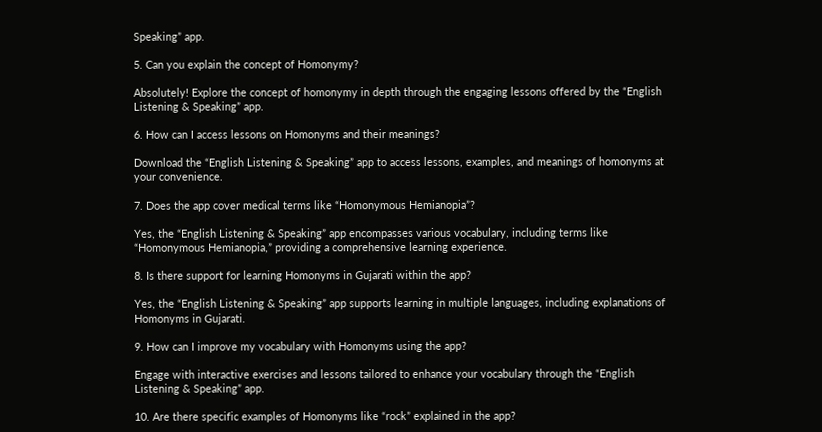Speaking” app.

5. Can you explain the concept of Homonymy?

Absolutely! Explore the concept of homonymy in depth through the engaging lessons offered by the “English Listening & Speaking” app.

6. How can I access lessons on Homonyms and their meanings?

Download the “English Listening & Speaking” app to access lessons, examples, and meanings of homonyms at your convenience.

7. Does the app cover medical terms like “Homonymous Hemianopia”?

Yes, the “English Listening & Speaking” app encompasses various vocabulary, including terms like “Homonymous Hemianopia,” providing a comprehensive learning experience.

8. Is there support for learning Homonyms in Gujarati within the app?

Yes, the “English Listening & Speaking” app supports learning in multiple languages, including explanations of Homonyms in Gujarati.

9. How can I improve my vocabulary with Homonyms using the app?

Engage with interactive exercises and lessons tailored to enhance your vocabulary through the “English Listening & Speaking” app.

10. Are there specific examples of Homonyms like “rock” explained in the app?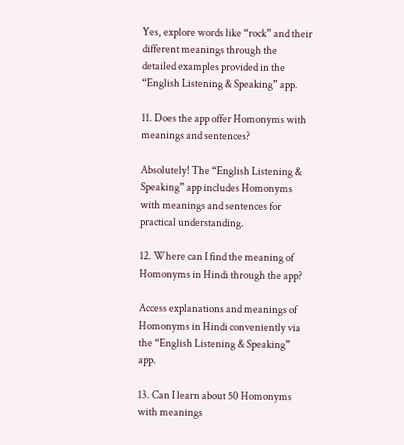Yes, explore words like “rock” and their different meanings through the detailed examples provided in the “English Listening & Speaking” app.

11. Does the app offer Homonyms with meanings and sentences?

Absolutely! The “English Listening & Speaking” app includes Homonyms with meanings and sentences for practical understanding.

12. Where can I find the meaning of Homonyms in Hindi through the app?

Access explanations and meanings of Homonyms in Hindi conveniently via the “English Listening & Speaking” app.

13. Can I learn about 50 Homonyms with meanings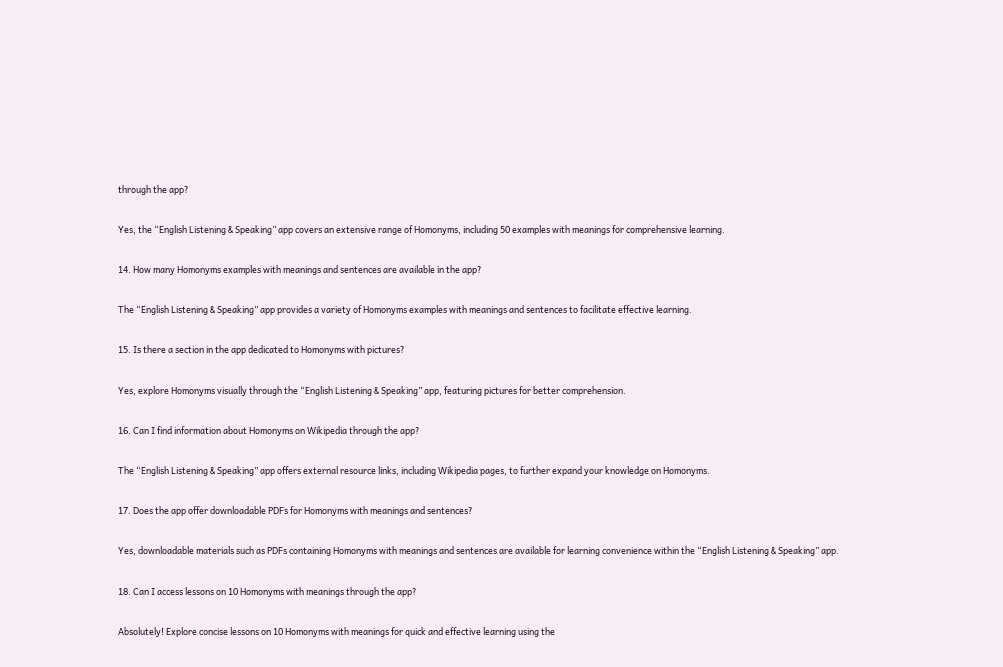through the app?

Yes, the “English Listening & Speaking” app covers an extensive range of Homonyms, including 50 examples with meanings for comprehensive learning.

14. How many Homonyms examples with meanings and sentences are available in the app?

The “English Listening & Speaking” app provides a variety of Homonyms examples with meanings and sentences to facilitate effective learning.

15. Is there a section in the app dedicated to Homonyms with pictures?

Yes, explore Homonyms visually through the “English Listening & Speaking” app, featuring pictures for better comprehension.

16. Can I find information about Homonyms on Wikipedia through the app?

The “English Listening & Speaking” app offers external resource links, including Wikipedia pages, to further expand your knowledge on Homonyms.

17. Does the app offer downloadable PDFs for Homonyms with meanings and sentences?

Yes, downloadable materials such as PDFs containing Homonyms with meanings and sentences are available for learning convenience within the “English Listening & Speaking” app.

18. Can I access lessons on 10 Homonyms with meanings through the app?

Absolutely! Explore concise lessons on 10 Homonyms with meanings for quick and effective learning using the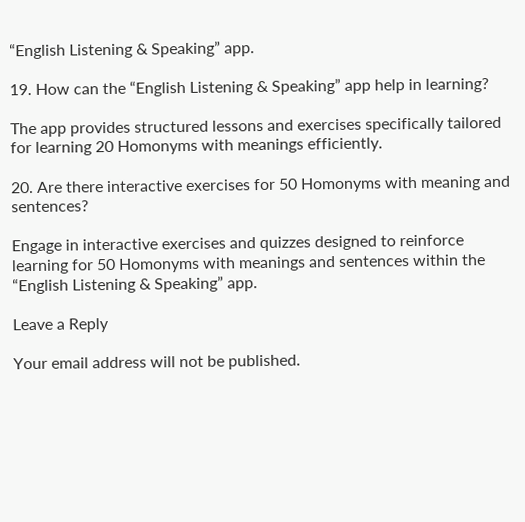“English Listening & Speaking” app.

19. How can the “English Listening & Speaking” app help in learning?

The app provides structured lessons and exercises specifically tailored for learning 20 Homonyms with meanings efficiently.

20. Are there interactive exercises for 50 Homonyms with meaning and sentences?

Engage in interactive exercises and quizzes designed to reinforce learning for 50 Homonyms with meanings and sentences within the “English Listening & Speaking” app.

Leave a Reply

Your email address will not be published.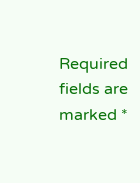Required fields are marked *